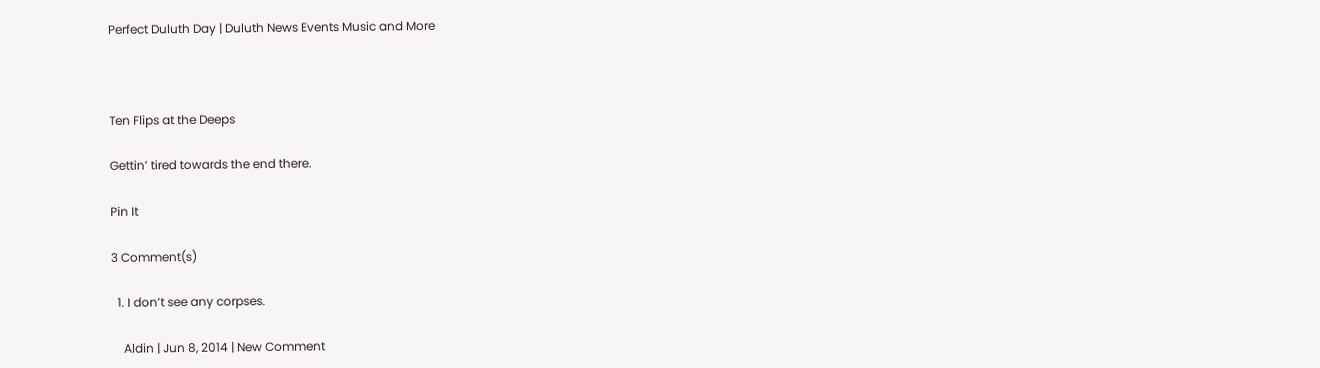Perfect Duluth Day | Duluth News Events Music and More



Ten Flips at the Deeps

Gettin’ tired towards the end there.

Pin It

3 Comment(s)

  1. I don’t see any corpses.

    Aldin | Jun 8, 2014 | New Comment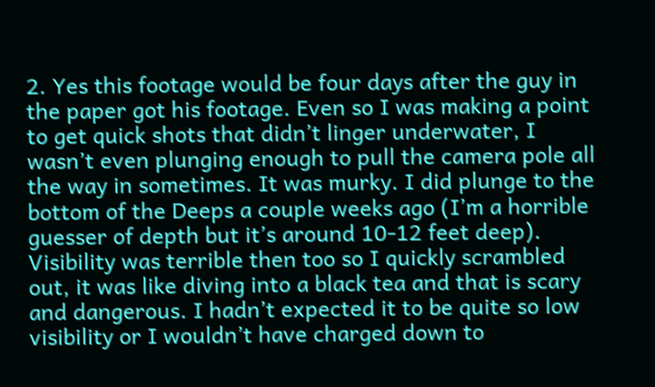2. Yes this footage would be four days after the guy in the paper got his footage. Even so I was making a point to get quick shots that didn’t linger underwater, I wasn’t even plunging enough to pull the camera pole all the way in sometimes. It was murky. I did plunge to the bottom of the Deeps a couple weeks ago (I’m a horrible guesser of depth but it’s around 10-12 feet deep). Visibility was terrible then too so I quickly scrambled out, it was like diving into a black tea and that is scary and dangerous. I hadn’t expected it to be quite so low visibility or I wouldn’t have charged down to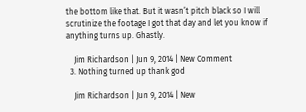the bottom like that. But it wasn’t pitch black so I will scrutinize the footage I got that day and let you know if anything turns up. Ghastly.

    Jim Richardson | Jun 9, 2014 | New Comment
  3. Nothing turned up thank god

    Jim Richardson | Jun 9, 2014 | New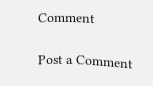Comment

Post a Comment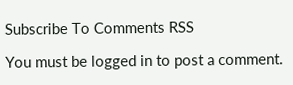Subscribe To Comments RSS

You must be logged in to post a comment.